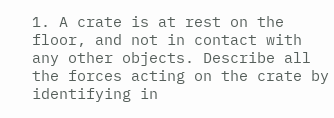1. A crate is at rest on the floor, and not in contact with any other objects. Describe all the forces acting on the crate by identifying in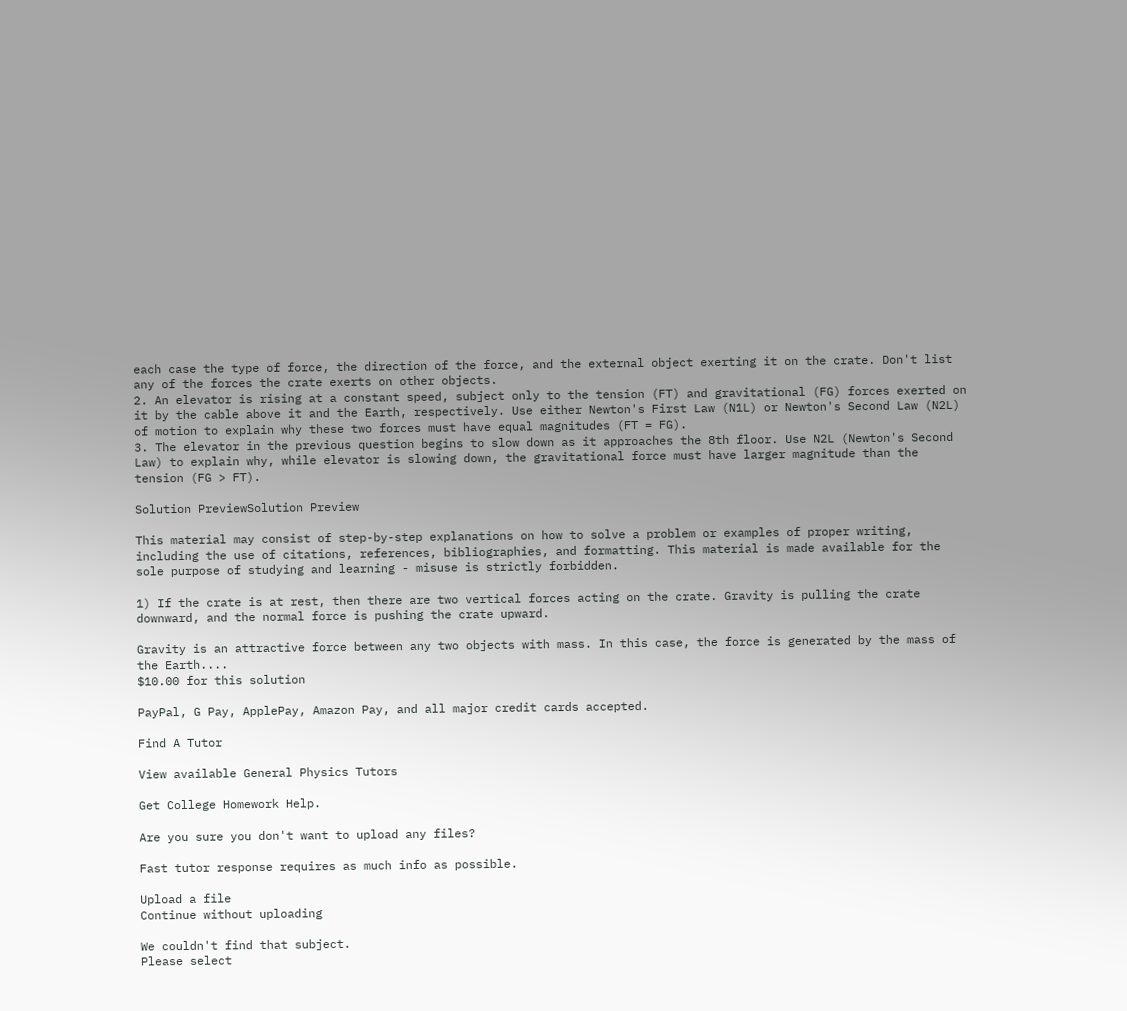each case the type of force, the direction of the force, and the external object exerting it on the crate. Don't list any of the forces the crate exerts on other objects.
2. An elevator is rising at a constant speed, subject only to the tension (FT) and gravitational (FG) forces exerted on it by the cable above it and the Earth, respectively. Use either Newton's First Law (N1L) or Newton's Second Law (N2L) of motion to explain why these two forces must have equal magnitudes (FT = FG).
3. The elevator in the previous question begins to slow down as it approaches the 8th floor. Use N2L (Newton's Second Law) to explain why, while elevator is slowing down, the gravitational force must have larger magnitude than the tension (FG > FT).

Solution PreviewSolution Preview

This material may consist of step-by-step explanations on how to solve a problem or examples of proper writing, including the use of citations, references, bibliographies, and formatting. This material is made available for the sole purpose of studying and learning - misuse is strictly forbidden.

1) If the crate is at rest, then there are two vertical forces acting on the crate. Gravity is pulling the crate downward, and the normal force is pushing the crate upward.

Gravity is an attractive force between any two objects with mass. In this case, the force is generated by the mass of the Earth....
$10.00 for this solution

PayPal, G Pay, ApplePay, Amazon Pay, and all major credit cards accepted.

Find A Tutor

View available General Physics Tutors

Get College Homework Help.

Are you sure you don't want to upload any files?

Fast tutor response requires as much info as possible.

Upload a file
Continue without uploading

We couldn't find that subject.
Please select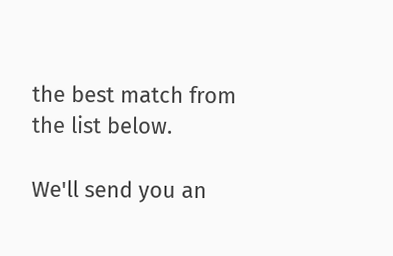the best match from the list below.

We'll send you an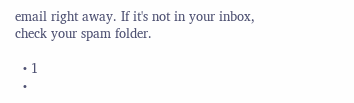email right away. If it's not in your inbox, check your spam folder.

  • 1
  •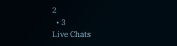2
  • 3
Live Chats